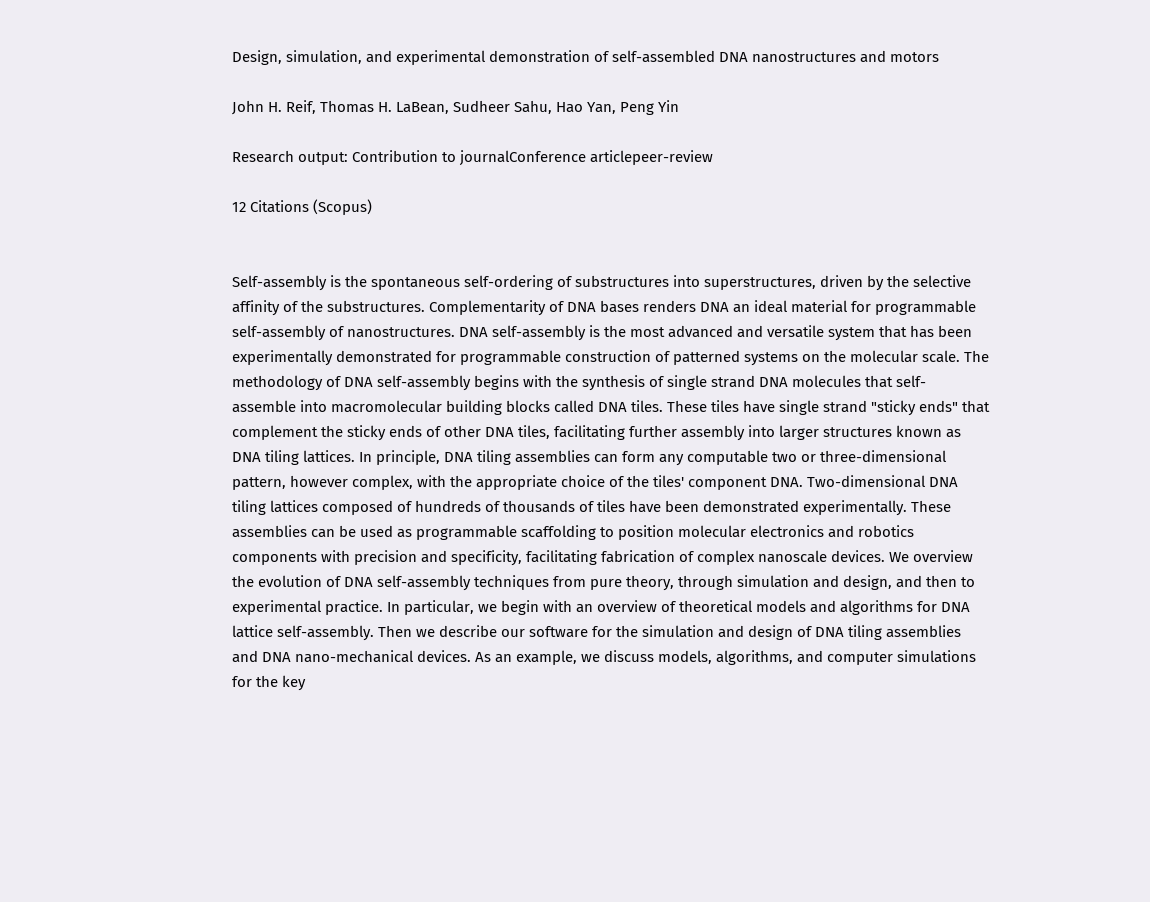Design, simulation, and experimental demonstration of self-assembled DNA nanostructures and motors

John H. Reif, Thomas H. LaBean, Sudheer Sahu, Hao Yan, Peng Yin

Research output: Contribution to journalConference articlepeer-review

12 Citations (Scopus)


Self-assembly is the spontaneous self-ordering of substructures into superstructures, driven by the selective affinity of the substructures. Complementarity of DNA bases renders DNA an ideal material for programmable self-assembly of nanostructures. DNA self-assembly is the most advanced and versatile system that has been experimentally demonstrated for programmable construction of patterned systems on the molecular scale. The methodology of DNA self-assembly begins with the synthesis of single strand DNA molecules that self-assemble into macromolecular building blocks called DNA tiles. These tiles have single strand "sticky ends" that complement the sticky ends of other DNA tiles, facilitating further assembly into larger structures known as DNA tiling lattices. In principle, DNA tiling assemblies can form any computable two or three-dimensional pattern, however complex, with the appropriate choice of the tiles' component DNA. Two-dimensional DNA tiling lattices composed of hundreds of thousands of tiles have been demonstrated experimentally. These assemblies can be used as programmable scaffolding to position molecular electronics and robotics components with precision and specificity, facilitating fabrication of complex nanoscale devices. We overview the evolution of DNA self-assembly techniques from pure theory, through simulation and design, and then to experimental practice. In particular, we begin with an overview of theoretical models and algorithms for DNA lattice self-assembly. Then we describe our software for the simulation and design of DNA tiling assemblies and DNA nano-mechanical devices. As an example, we discuss models, algorithms, and computer simulations for the key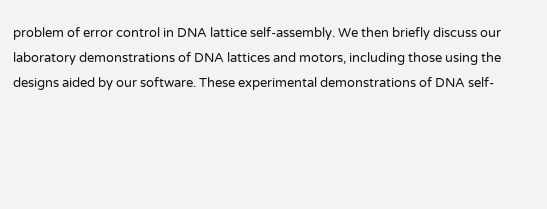problem of error control in DNA lattice self-assembly. We then briefly discuss our laboratory demonstrations of DNA lattices and motors, including those using the designs aided by our software. These experimental demonstrations of DNA self-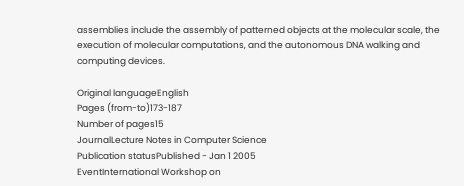assemblies include the assembly of patterned objects at the molecular scale, the execution of molecular computations, and the autonomous DNA walking and computing devices.

Original languageEnglish
Pages (from-to)173-187
Number of pages15
JournalLecture Notes in Computer Science
Publication statusPublished - Jan 1 2005
EventInternational Workshop on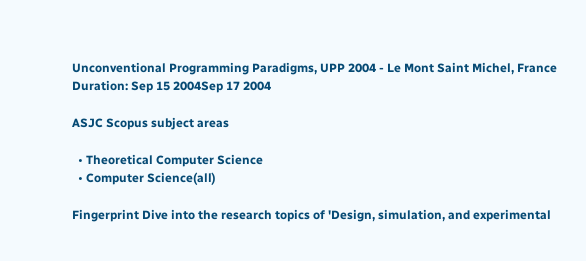Unconventional Programming Paradigms, UPP 2004 - Le Mont Saint Michel, France
Duration: Sep 15 2004Sep 17 2004

ASJC Scopus subject areas

  • Theoretical Computer Science
  • Computer Science(all)

Fingerprint Dive into the research topics of 'Design, simulation, and experimental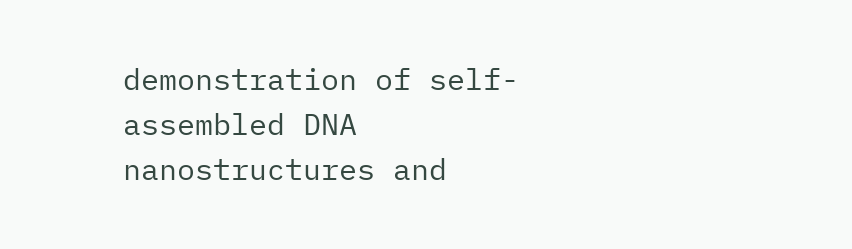demonstration of self-assembled DNA nanostructures and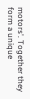motors'. Together they form a unique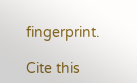fingerprint.

Cite this